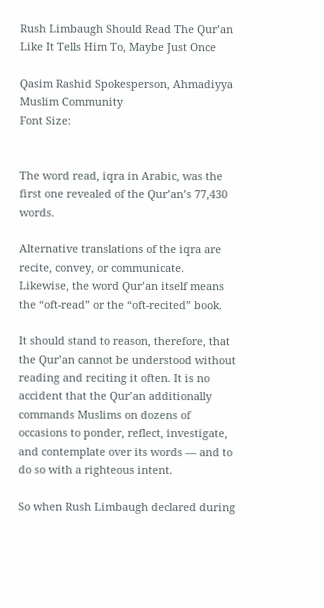Rush Limbaugh Should Read The Qur’an Like It Tells Him To, Maybe Just Once

Qasim Rashid Spokesperson, Ahmadiyya Muslim Community
Font Size:


The word read, iqra in Arabic, was the first one revealed of the Qur’an’s 77,430 words.

Alternative translations of the iqra are recite, convey, or communicate. Likewise, the word Qur’an itself means the “oft-read” or the “oft-recited” book.

It should stand to reason, therefore, that the Qur’an cannot be understood without reading and reciting it often. It is no accident that the Qur’an additionally commands Muslims on dozens of occasions to ponder, reflect, investigate, and contemplate over its words — and to do so with a righteous intent.

So when Rush Limbaugh declared during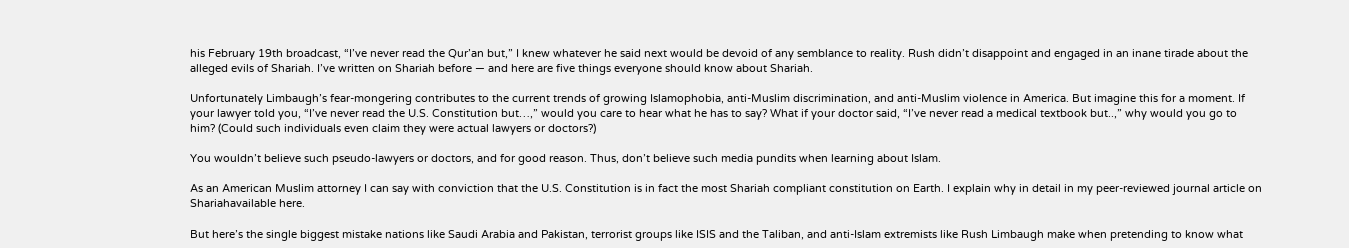his February 19th broadcast, “I’ve never read the Qur’an but,” I knew whatever he said next would be devoid of any semblance to reality. Rush didn’t disappoint and engaged in an inane tirade about the alleged evils of Shariah. I’ve written on Shariah before — and here are five things everyone should know about Shariah.

Unfortunately Limbaugh’s fear-mongering contributes to the current trends of growing Islamophobia, anti-Muslim discrimination, and anti-Muslim violence in America. But imagine this for a moment. If your lawyer told you, “I’ve never read the U.S. Constitution but…,” would you care to hear what he has to say? What if your doctor said, “I’ve never read a medical textbook but..,” why would you go to him? (Could such individuals even claim they were actual lawyers or doctors?)

You wouldn’t believe such pseudo-lawyers or doctors, and for good reason. Thus, don’t believe such media pundits when learning about Islam.

As an American Muslim attorney I can say with conviction that the U.S. Constitution is in fact the most Shariah compliant constitution on Earth. I explain why in detail in my peer-reviewed journal article on Shariahavailable here.

But here’s the single biggest mistake nations like Saudi Arabia and Pakistan, terrorist groups like ISIS and the Taliban, and anti-Islam extremists like Rush Limbaugh make when pretending to know what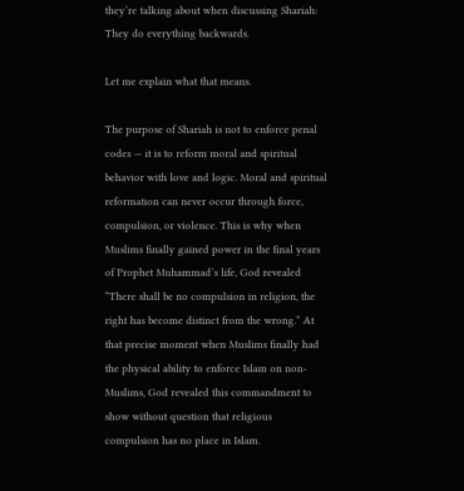they’re talking about when discussing Shariah: They do everything backwards.

Let me explain what that means.

The purpose of Shariah is not to enforce penal codes — it is to reform moral and spiritual behavior with love and logic. Moral and spiritual reformation can never occur through force, compulsion, or violence. This is why when Muslims finally gained power in the final years of Prophet Muhammad’s life, God revealed “There shall be no compulsion in religion, the right has become distinct from the wrong.” At that precise moment when Muslims finally had the physical ability to enforce Islam on non-Muslims, God revealed this commandment to show without question that religious compulsion has no place in Islam.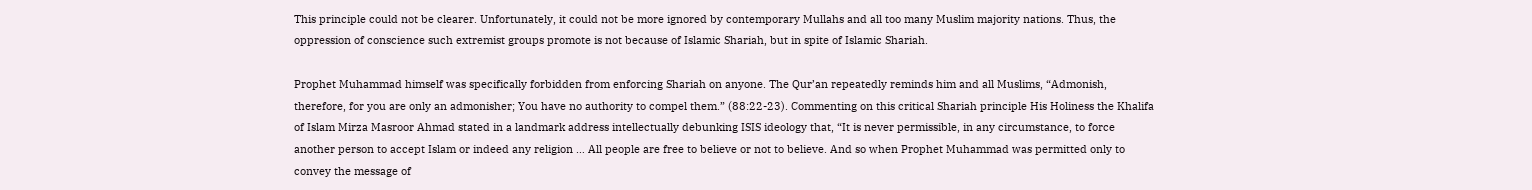This principle could not be clearer. Unfortunately, it could not be more ignored by contemporary Mullahs and all too many Muslim majority nations. Thus, the oppression of conscience such extremist groups promote is not because of Islamic Shariah, but in spite of Islamic Shariah.

Prophet Muhammad himself was specifically forbidden from enforcing Shariah on anyone. The Qur’an repeatedly reminds him and all Muslims, “Admonish, therefore, for you are only an admonisher; You have no authority to compel them.” (88:22-23). Commenting on this critical Shariah principle His Holiness the Khalifa of Islam Mirza Masroor Ahmad stated in a landmark address intellectually debunking ISIS ideology that, “It is never permissible, in any circumstance, to force another person to accept Islam or indeed any religion … All people are free to believe or not to believe. And so when Prophet Muhammad was permitted only to convey the message of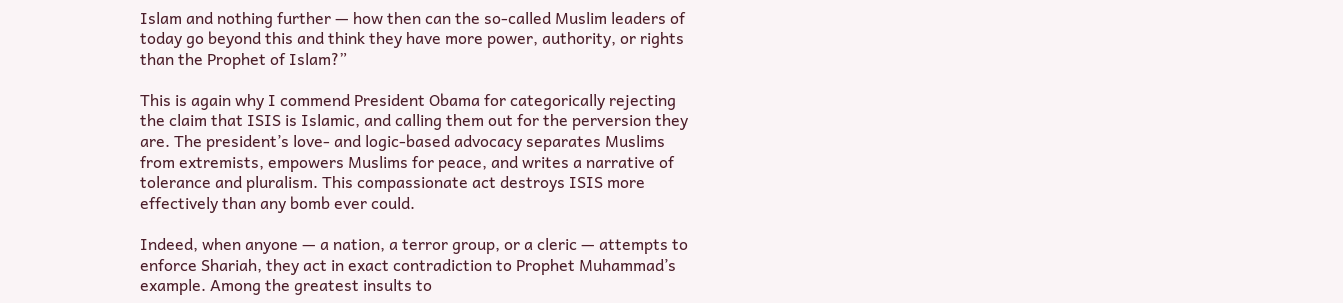Islam and nothing further — how then can the so-called Muslim leaders of today go beyond this and think they have more power, authority, or rights than the Prophet of Islam?”

This is again why I commend President Obama for categorically rejecting the claim that ISIS is Islamic, and calling them out for the perversion they are. The president’s love- and logic-based advocacy separates Muslims from extremists, empowers Muslims for peace, and writes a narrative of tolerance and pluralism. This compassionate act destroys ISIS more effectively than any bomb ever could.

Indeed, when anyone — a nation, a terror group, or a cleric — attempts to enforce Shariah, they act in exact contradiction to Prophet Muhammad’s example. Among the greatest insults to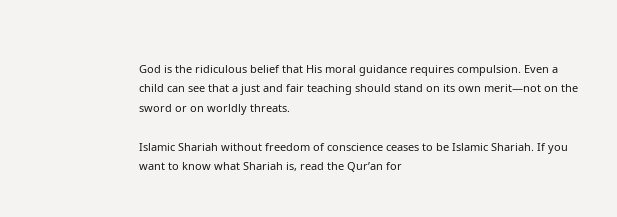God is the ridiculous belief that His moral guidance requires compulsion. Even a child can see that a just and fair teaching should stand on its own merit—not on the sword or on worldly threats.

Islamic Shariah without freedom of conscience ceases to be Islamic Shariah. If you want to know what Shariah is, read the Qur’an for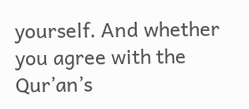yourself. And whether you agree with the Qur’an’s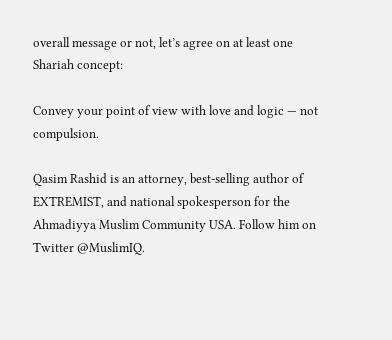overall message or not, let’s agree on at least one Shariah concept:

Convey your point of view with love and logic — not compulsion.

Qasim Rashid is an attorney, best-selling author of EXTREMIST, and national spokesperson for the Ahmadiyya Muslim Community USA. Follow him on Twitter @MuslimIQ.